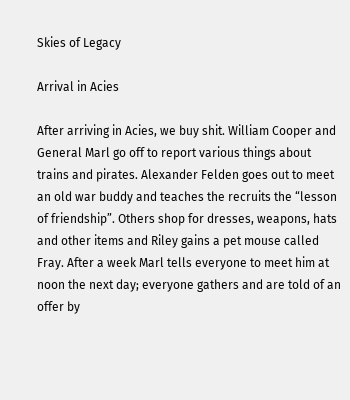Skies of Legacy

Arrival in Acies

After arriving in Acies, we buy shit. William Cooper and General Marl go off to report various things about trains and pirates. Alexander Felden goes out to meet an old war buddy and teaches the recruits the “lesson of friendship”. Others shop for dresses, weapons, hats and other items and Riley gains a pet mouse called Fray. After a week Marl tells everyone to meet him at noon the next day; everyone gathers and are told of an offer by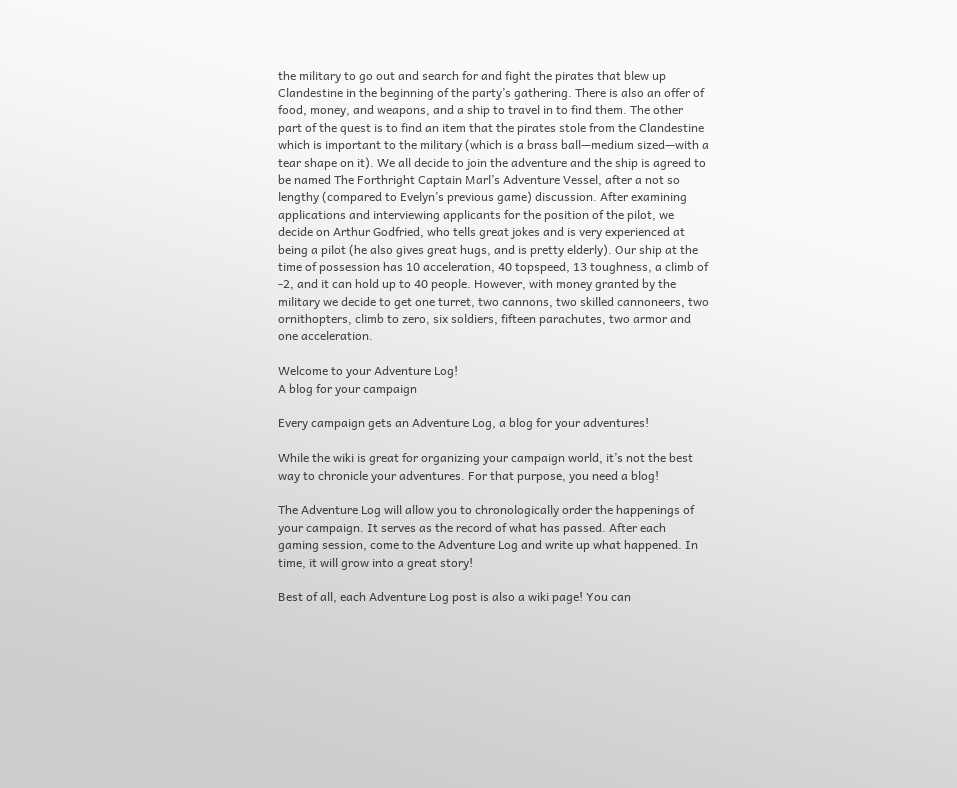the military to go out and search for and fight the pirates that blew up Clandestine in the beginning of the party’s gathering. There is also an offer of food, money, and weapons, and a ship to travel in to find them. The other part of the quest is to find an item that the pirates stole from the Clandestine which is important to the military (which is a brass ball—medium sized—with a tear shape on it). We all decide to join the adventure and the ship is agreed to be named The Forthright Captain Marl’s Adventure Vessel, after a not so lengthy (compared to Evelyn’s previous game) discussion. After examining applications and interviewing applicants for the position of the pilot, we decide on Arthur Godfried, who tells great jokes and is very experienced at being a pilot (he also gives great hugs, and is pretty elderly). Our ship at the time of possession has 10 acceleration, 40 topspeed, 13 toughness, a climb of -2, and it can hold up to 40 people. However, with money granted by the military we decide to get one turret, two cannons, two skilled cannoneers, two ornithopters, climb to zero, six soldiers, fifteen parachutes, two armor and one acceleration.

Welcome to your Adventure Log!
A blog for your campaign

Every campaign gets an Adventure Log, a blog for your adventures!

While the wiki is great for organizing your campaign world, it’s not the best way to chronicle your adventures. For that purpose, you need a blog!

The Adventure Log will allow you to chronologically order the happenings of your campaign. It serves as the record of what has passed. After each gaming session, come to the Adventure Log and write up what happened. In time, it will grow into a great story!

Best of all, each Adventure Log post is also a wiki page! You can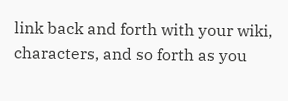link back and forth with your wiki, characters, and so forth as you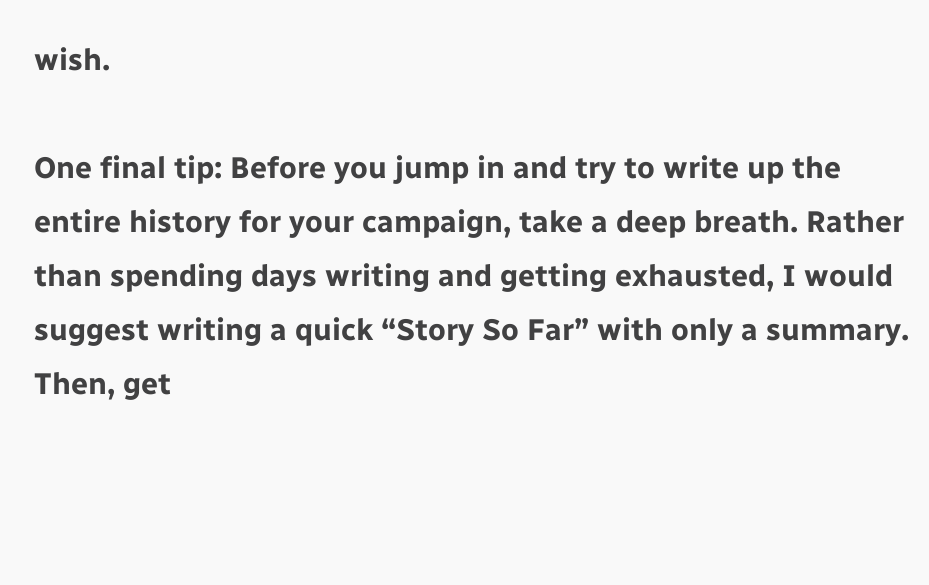wish.

One final tip: Before you jump in and try to write up the entire history for your campaign, take a deep breath. Rather than spending days writing and getting exhausted, I would suggest writing a quick “Story So Far” with only a summary. Then, get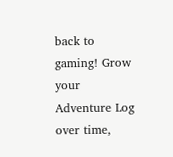back to gaming! Grow your Adventure Log over time,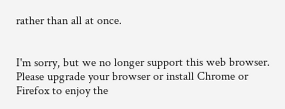rather than all at once.


I'm sorry, but we no longer support this web browser. Please upgrade your browser or install Chrome or Firefox to enjoy the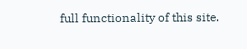full functionality of this site.